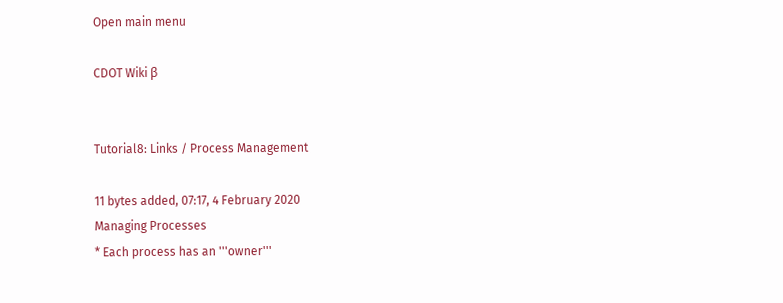Open main menu

CDOT Wiki β


Tutorial8: Links / Process Management

11 bytes added, 07:17, 4 February 2020
Managing Processes
* Each process has an '''owner'''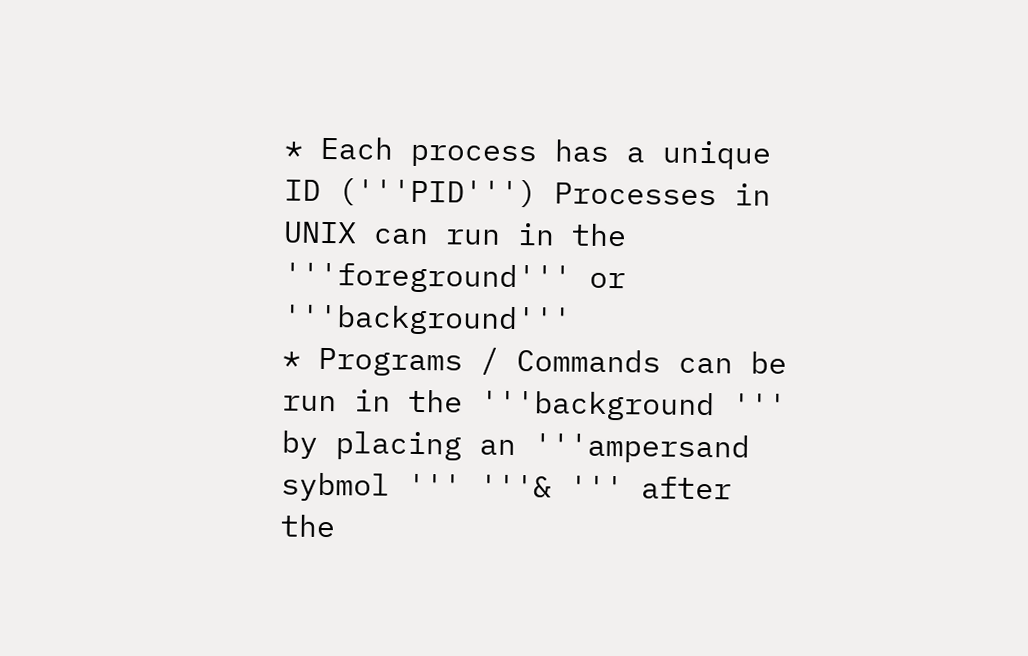* Each process has a unique ID ('''PID''') Processes in UNIX can run in the '''foreground''' or '''background'''
* Programs / Commands can be run in the '''background ''' by placing an '''ampersand sybmol ''' '''& ''' after the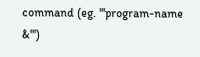command (eg. '''program-name &''')